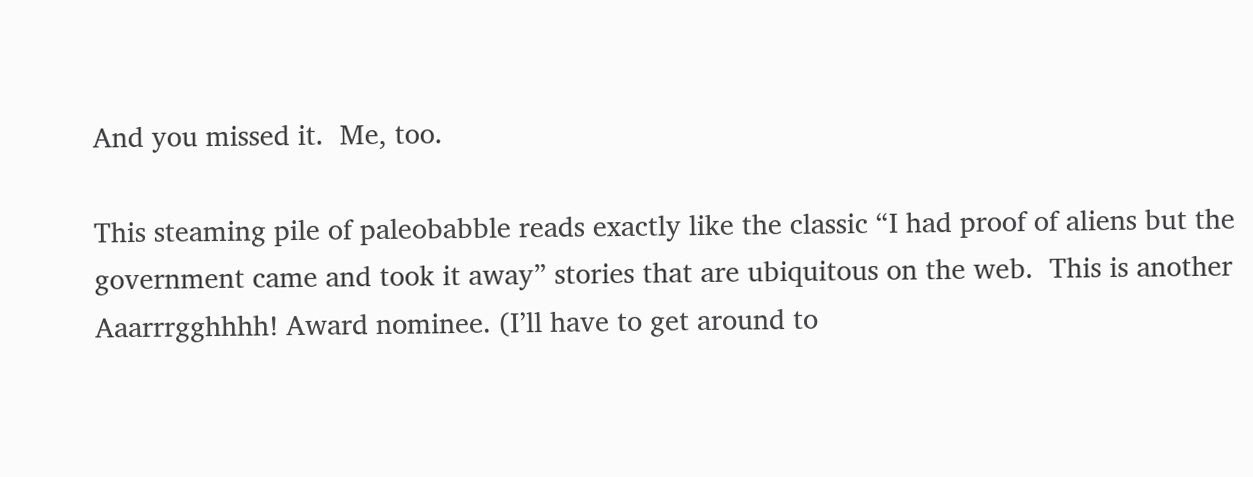And you missed it.  Me, too.

This steaming pile of paleobabble reads exactly like the classic “I had proof of aliens but the government came and took it away” stories that are ubiquitous on the web.  This is another Aaarrrgghhhh! Award nominee. (I’ll have to get around to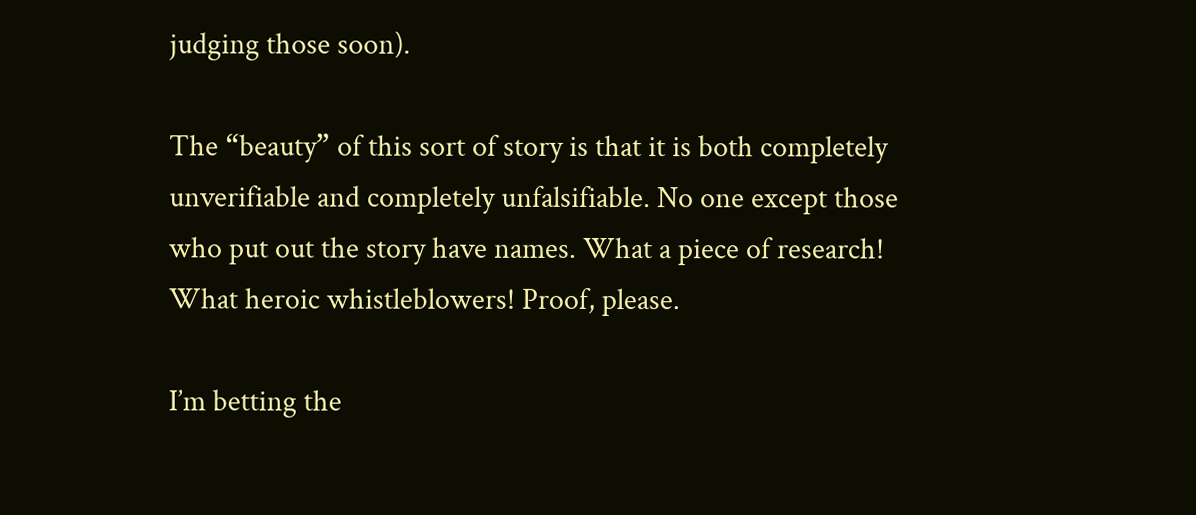judging those soon).

The “beauty” of this sort of story is that it is both completely unverifiable and completely unfalsifiable. No one except those who put out the story have names. What a piece of research!  What heroic whistleblowers! Proof, please.

I’m betting the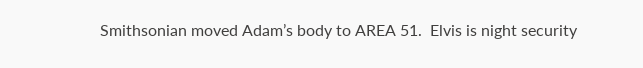Smithsonian moved Adam’s body to AREA 51.  Elvis is night security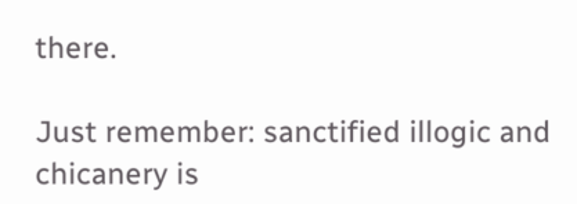there.

Just remember: sanctified illogic and chicanery is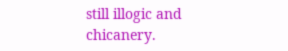still illogic and chicanery.